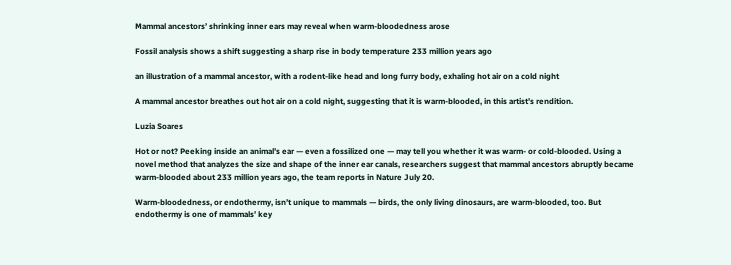Mammal ancestors’ shrinking inner ears may reveal when warm-bloodedness arose

Fossil analysis shows a shift suggesting a sharp rise in body temperature 233 million years ago

an illustration of a mammal ancestor, with a rodent-like head and long furry body, exhaling hot air on a cold night

A mammal ancestor breathes out hot air on a cold night, suggesting that it is warm-blooded, in this artist’s rendition.

Luzia Soares

Hot or not? Peeking inside an animal’s ear — even a fossilized one — may tell you whether it was warm- or cold-blooded. Using a novel method that analyzes the size and shape of the inner ear canals, researchers suggest that mammal ancestors abruptly became warm-blooded about 233 million years ago, the team reports in Nature July 20.

Warm-bloodedness, or endothermy, isn’t unique to mammals — birds, the only living dinosaurs, are warm-blooded, too. But endothermy is one of mammals’ key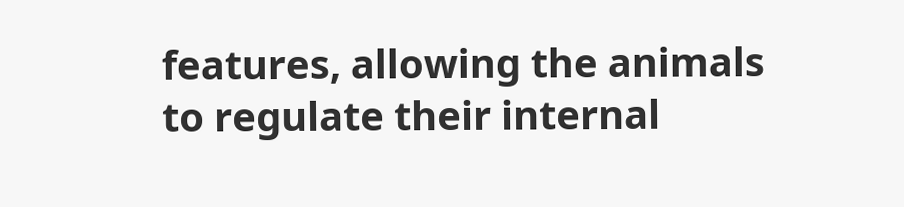features, allowing the animals to regulate their internal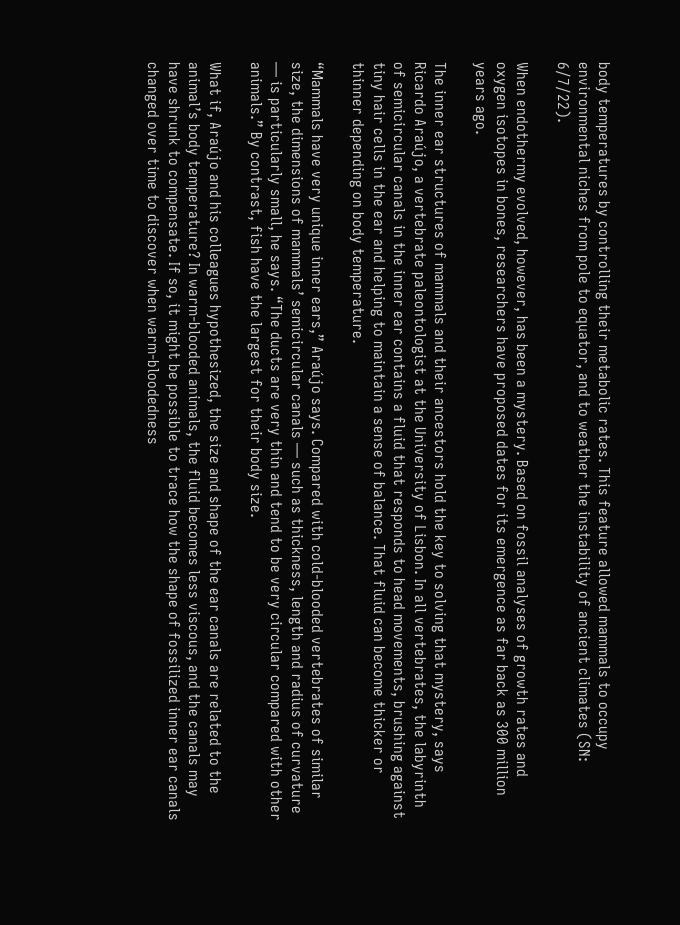body temperatures by controlling their metabolic rates. This feature allowed mammals to occupy environmental niches from pole to equator, and to weather the instability of ancient climates (SN: 6/7/22).

When endothermy evolved, however, has been a mystery. Based on fossil analyses of growth rates and oxygen isotopes in bones, researchers have proposed dates for its emergence as far back as 300 million years ago.

The inner ear structures of mammals and their ancestors hold the key to solving that mystery, says Ricardo Araújo, a vertebrate paleontologist at the University of Lisbon. In all vertebrates, the labyrinth of semicircular canals in the inner ear contains a fluid that responds to head movements, brushing against tiny hair cells in the ear and helping to maintain a sense of balance. That fluid can become thicker or thinner depending on body temperature.

“Mammals have very unique inner ears,” Araújo says. Compared with cold-blooded vertebrates of similar size, the dimensions of mammals’ semicircular canals — such as thickness, length and radius of curvature — is particularly small, he says. “The ducts are very thin and tend to be very circular compared with other animals.” By contrast, fish have the largest for their body size.

What if, Araújo and his colleagues hypothesized, the size and shape of the ear canals are related to the animal’s body temperature? In warm-blooded animals, the fluid becomes less viscous, and the canals may have shrunk to compensate. If so, it might be possible to trace how the shape of fossilized inner ear canals changed over time to discover when warm-bloodedness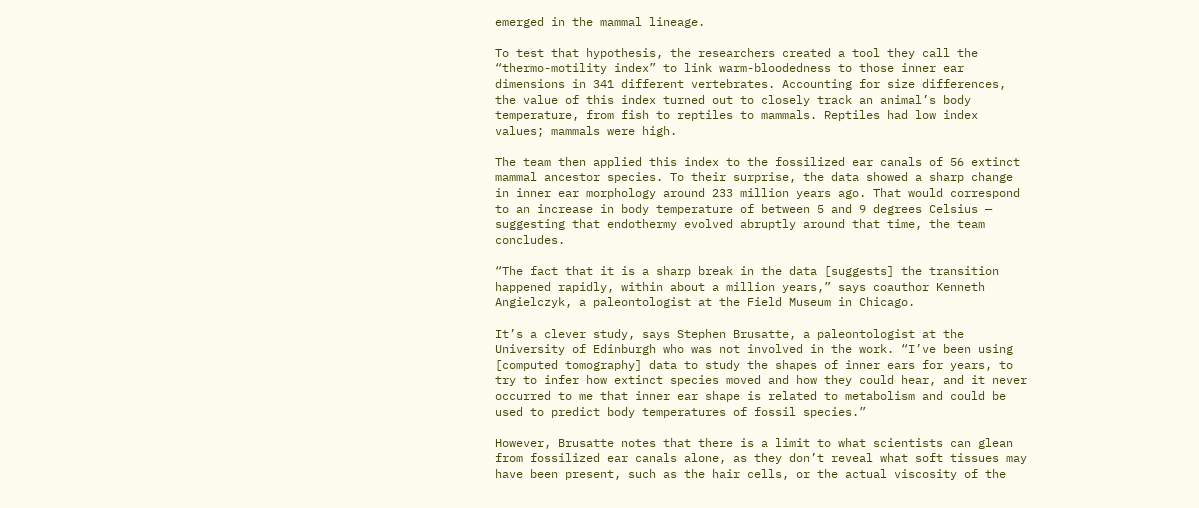emerged in the mammal lineage.

To test that hypothesis, the researchers created a tool they call the “thermo-motility index” to link warm-bloodedness to those inner ear dimensions in 341 different vertebrates. Accounting for size differences, the value of this index turned out to closely track an animal’s body temperature, from fish to reptiles to mammals. Reptiles had low index values; mammals were high.

The team then applied this index to the fossilized ear canals of 56 extinct mammal ancestor species. To their surprise, the data showed a sharp change in inner ear morphology around 233 million years ago. That would correspond to an increase in body temperature of between 5 and 9 degrees Celsius — suggesting that endothermy evolved abruptly around that time, the team concludes.

“The fact that it is a sharp break in the data [suggests] the transition happened rapidly, within about a million years,” says coauthor Kenneth Angielczyk, a paleontologist at the Field Museum in Chicago.

It’s a clever study, says Stephen Brusatte, a paleontologist at the University of Edinburgh who was not involved in the work. “I’ve been using [computed tomography] data to study the shapes of inner ears for years, to try to infer how extinct species moved and how they could hear, and it never occurred to me that inner ear shape is related to metabolism and could be used to predict body temperatures of fossil species.”

However, Brusatte notes that there is a limit to what scientists can glean from fossilized ear canals alone, as they don’t reveal what soft tissues may have been present, such as the hair cells, or the actual viscosity of the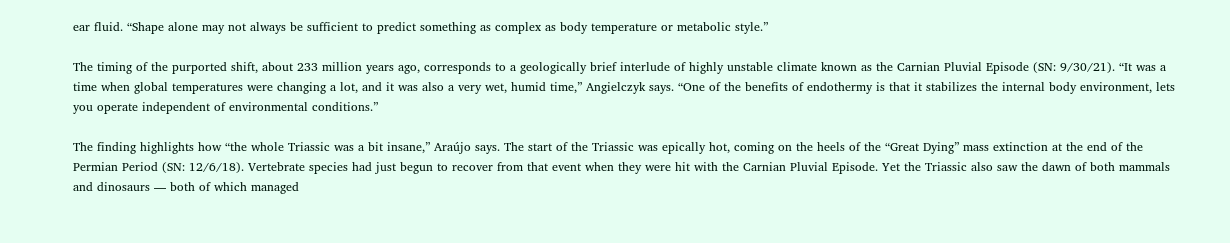ear fluid. “Shape alone may not always be sufficient to predict something as complex as body temperature or metabolic style.”

The timing of the purported shift, about 233 million years ago, corresponds to a geologically brief interlude of highly unstable climate known as the Carnian Pluvial Episode (SN: 9/30/21). “It was a time when global temperatures were changing a lot, and it was also a very wet, humid time,” Angielczyk says. “One of the benefits of endothermy is that it stabilizes the internal body environment, lets you operate independent of environmental conditions.”

The finding highlights how “the whole Triassic was a bit insane,” Araújo says. The start of the Triassic was epically hot, coming on the heels of the “Great Dying” mass extinction at the end of the Permian Period (SN: 12/6/18). Vertebrate species had just begun to recover from that event when they were hit with the Carnian Pluvial Episode. Yet the Triassic also saw the dawn of both mammals and dinosaurs — both of which managed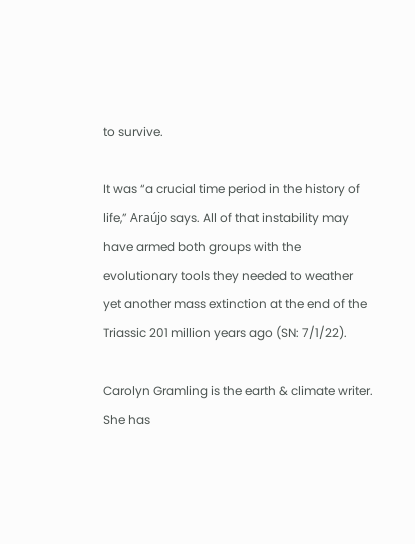to survive.

It was “a crucial time period in the history of life,” Araújo says. All of that instability may have armed both groups with the evolutionary tools they needed to weather yet another mass extinction at the end of the Triassic 201 million years ago (SN: 7/1/22).

Carolyn Gramling is the earth & climate writer. She has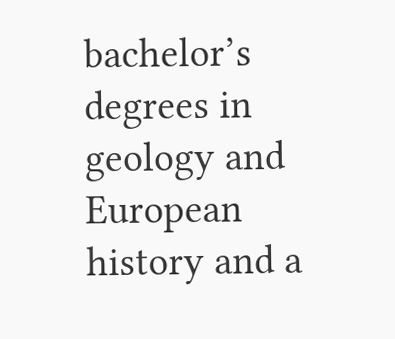bachelor’s degrees in geology and European history and a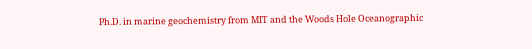Ph.D. in marine geochemistry from MIT and the Woods Hole Oceanographic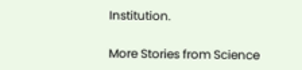Institution.

More Stories from Science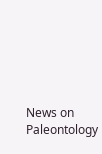News on Paleontology